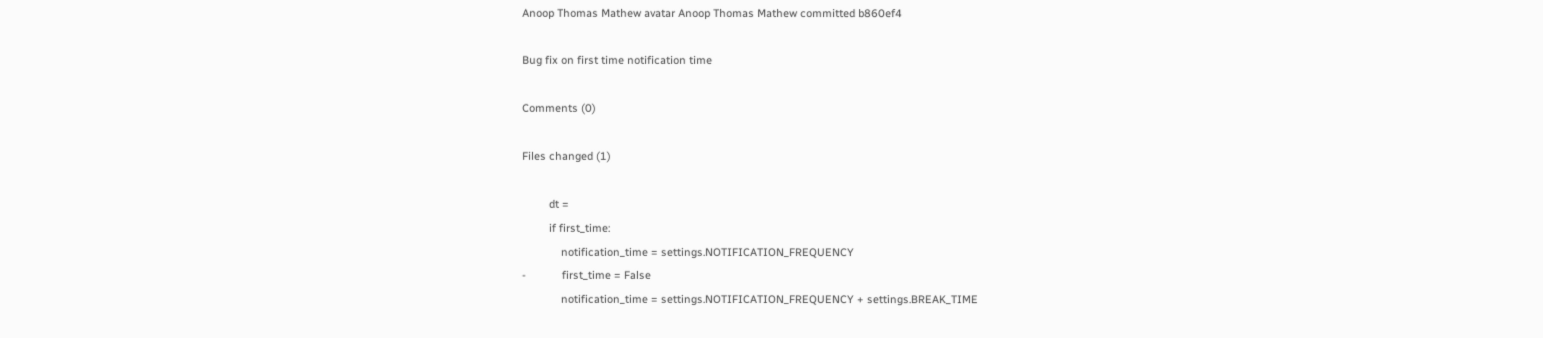Anoop Thomas Mathew avatar Anoop Thomas Mathew committed b860ef4

Bug fix on first time notification time

Comments (0)

Files changed (1)

         dt =
         if first_time:
             notification_time = settings.NOTIFICATION_FREQUENCY
-            first_time = False
             notification_time = settings.NOTIFICATION_FREQUENCY + settings.BREAK_TIME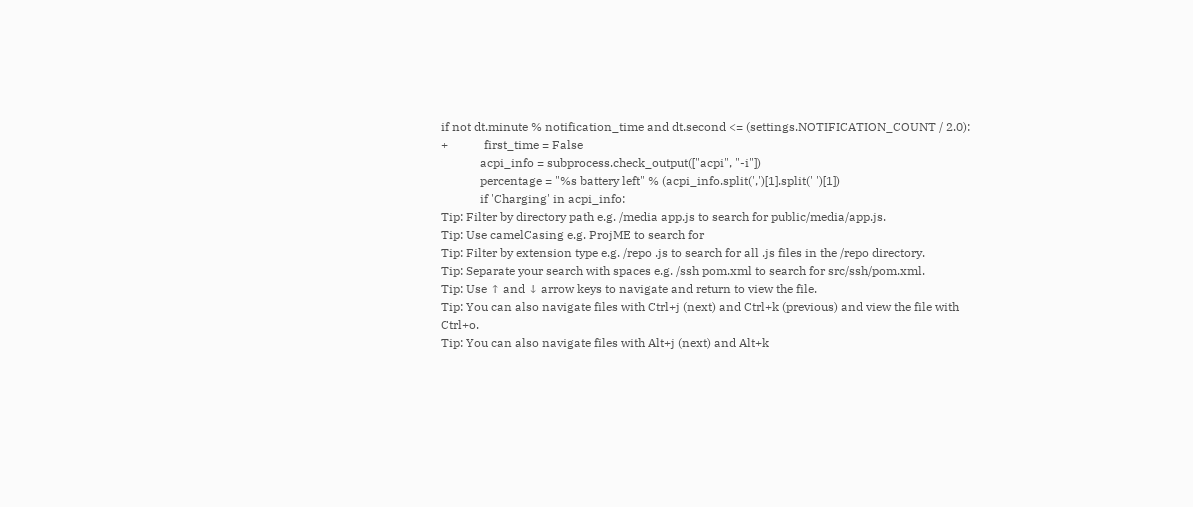if not dt.minute % notification_time and dt.second <= (settings.NOTIFICATION_COUNT / 2.0):
+            first_time = False
             acpi_info = subprocess.check_output(["acpi", "-i"])
             percentage = "%s battery left" % (acpi_info.split(',')[1].split(' ')[1])
             if 'Charging' in acpi_info:
Tip: Filter by directory path e.g. /media app.js to search for public/media/app.js.
Tip: Use camelCasing e.g. ProjME to search for
Tip: Filter by extension type e.g. /repo .js to search for all .js files in the /repo directory.
Tip: Separate your search with spaces e.g. /ssh pom.xml to search for src/ssh/pom.xml.
Tip: Use ↑ and ↓ arrow keys to navigate and return to view the file.
Tip: You can also navigate files with Ctrl+j (next) and Ctrl+k (previous) and view the file with Ctrl+o.
Tip: You can also navigate files with Alt+j (next) and Alt+k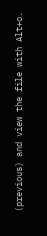(previous) and view the file with Alt+o.